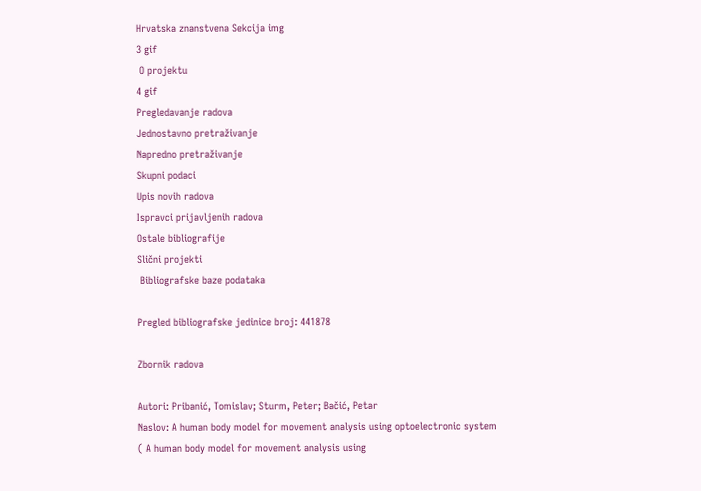Hrvatska znanstvena Sekcija img
3 gif
 O projektu
4 gif
Pregledavanje radova
Jednostavno pretraživanje
Napredno pretraživanje
Skupni podaci
Upis novih radova
Ispravci prijavljenih radova
Ostale bibliografije
Slični projekti
 Bibliografske baze podataka

Pregled bibliografske jedinice broj: 441878

Zbornik radova

Autori: Pribanić, Tomislav; Sturm, Peter; Bačić, Petar
Naslov: A human body model for movement analysis using optoelectronic system
( A human body model for movement analysis using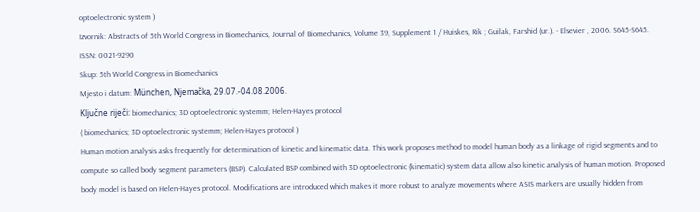optoelectronic system )
Izvornik: Abstracts of 5th World Congress in Biomechanics, Journal of Biomechanics, Volume 39, Supplement 1 / Huiskes, Rik ; Guilak, Farshid (ur.). - Elsevier , 2006. S645-S645.
ISSN: 0021-9290
Skup: 5th World Congress in Biomechanics
Mjesto i datum: München, Njemačka, 29.07.-04.08.2006.
Ključne riječi: biomechanics; 3D optoelectronic systemm; Helen-Hayes protocol
( biomechanics; 3D optoelectronic systemm; Helen-Hayes protocol )
Human motion analysis asks frequently for determination of kinetic and kinematic data. This work proposes method to model human body as a linkage of rigid segments and to compute so called body segment parameters (BSP). Calculated BSP combined with 3D optoelectronic (kinematic) system data allow also kinetic analysis of human motion. Proposed body model is based on Helen-Hayes protocol. Modifications are introduced which makes it more robust to analyze movements where ASIS markers are usually hidden from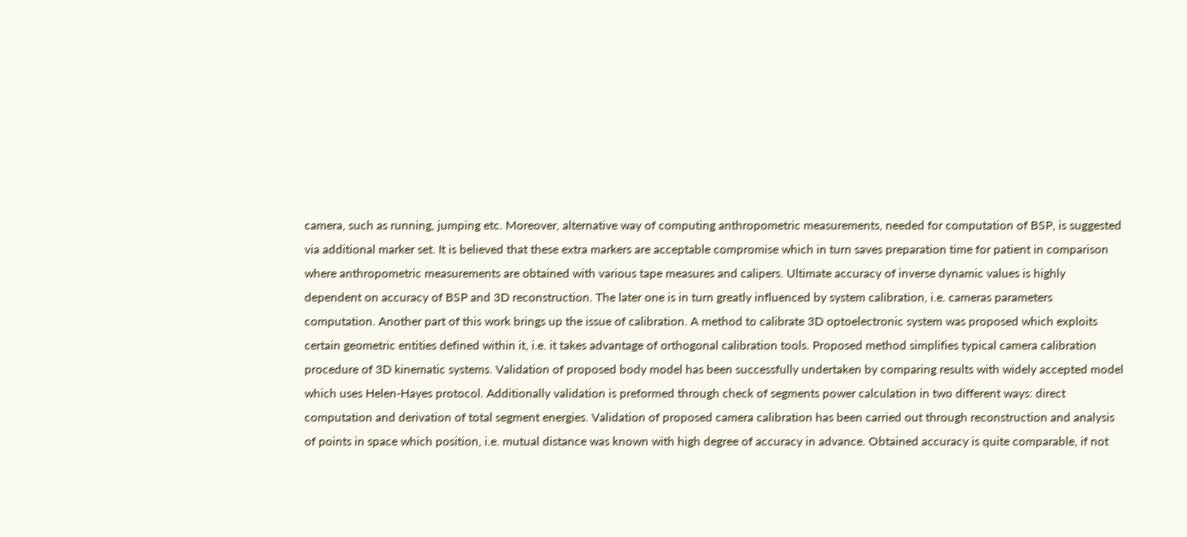camera, such as running, jumping etc. Moreover, alternative way of computing anthropometric measurements, needed for computation of BSP, is suggested via additional marker set. It is believed that these extra markers are acceptable compromise which in turn saves preparation time for patient in comparison where anthropometric measurements are obtained with various tape measures and calipers. Ultimate accuracy of inverse dynamic values is highly dependent on accuracy of BSP and 3D reconstruction. The later one is in turn greatly influenced by system calibration, i.e. cameras parameters computation. Another part of this work brings up the issue of calibration. A method to calibrate 3D optoelectronic system was proposed which exploits certain geometric entities defined within it, i.e. it takes advantage of orthogonal calibration tools. Proposed method simplifies typical camera calibration procedure of 3D kinematic systems. Validation of proposed body model has been successfully undertaken by comparing results with widely accepted model which uses Helen-Hayes protocol. Additionally validation is preformed through check of segments power calculation in two different ways: direct computation and derivation of total segment energies. Validation of proposed camera calibration has been carried out through reconstruction and analysis of points in space which position, i.e. mutual distance was known with high degree of accuracy in advance. Obtained accuracy is quite comparable, if not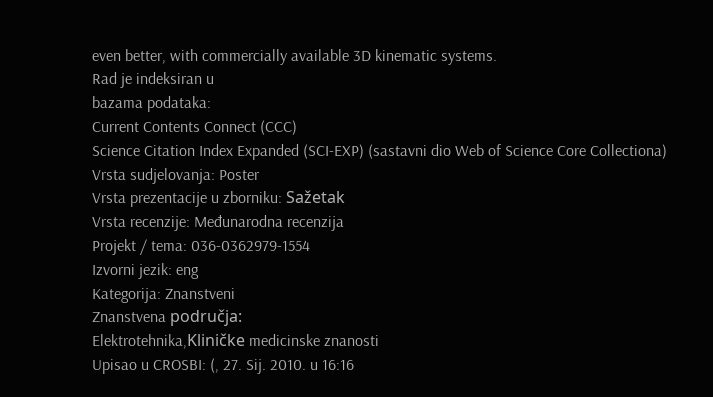even better, with commercially available 3D kinematic systems.
Rad je indeksiran u
bazama podataka:
Current Contents Connect (CCC)
Science Citation Index Expanded (SCI-EXP) (sastavni dio Web of Science Core Collectiona)
Vrsta sudjelovanja: Poster
Vrsta prezentacije u zborniku: Sažetak
Vrsta recenzije: Međunarodna recenzija
Projekt / tema: 036-0362979-1554
Izvorni jezik: eng
Kategorija: Znanstveni
Znanstvena područja:
Elektrotehnika,Kliničke medicinske znanosti
Upisao u CROSBI: (, 27. Sij. 2010. u 16:16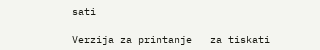sati

Verzija za printanje   za tiskati